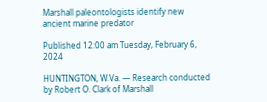Marshall paleontologists identify new ancient marine predator

Published 12:00 am Tuesday, February 6, 2024

HUNTINGTON, W.Va. — Research conducted by Robert O. Clark of Marshall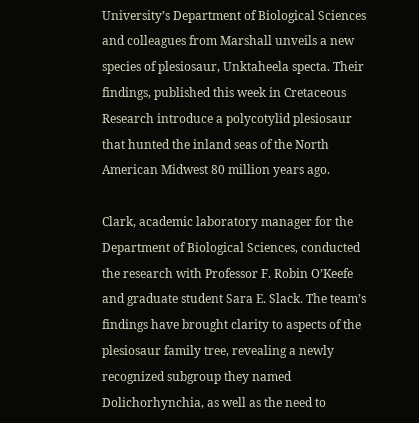University’s Department of Biological Sciences and colleagues from Marshall unveils a new species of plesiosaur, Unktaheela specta. Their findings, published this week in Cretaceous Research introduce a polycotylid plesiosaur that hunted the inland seas of the North American Midwest 80 million years ago.

Clark, academic laboratory manager for the Department of Biological Sciences, conducted the research with Professor F. Robin O’Keefe and graduate student Sara E. Slack. The team’s findings have brought clarity to aspects of the plesiosaur family tree, revealing a newly recognized subgroup they named Dolichorhynchia, as well as the need to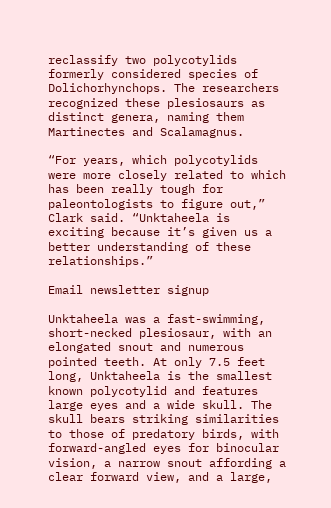reclassify two polycotylids formerly considered species of Dolichorhynchops. The researchers recognized these plesiosaurs as distinct genera, naming them Martinectes and Scalamagnus.

“For years, which polycotylids were more closely related to which has been really tough for paleontologists to figure out,” Clark said. “Unktaheela is exciting because it’s given us a better understanding of these relationships.”

Email newsletter signup

Unktaheela was a fast-swimming, short-necked plesiosaur, with an elongated snout and numerous pointed teeth. At only 7.5 feet long, Unktaheela is the smallest known polycotylid and features large eyes and a wide skull. The skull bears striking similarities to those of predatory birds, with forward-angled eyes for binocular vision, a narrow snout affording a clear forward view, and a large,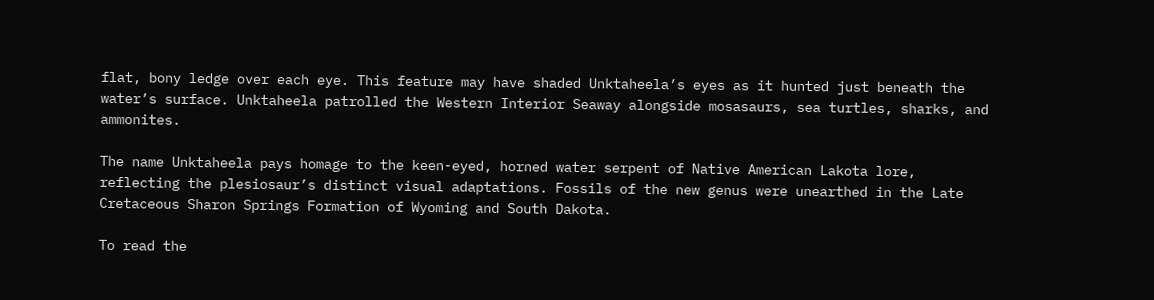flat, bony ledge over each eye. This feature may have shaded Unktaheela’s eyes as it hunted just beneath the water’s surface. Unktaheela patrolled the Western Interior Seaway alongside mosasaurs, sea turtles, sharks, and ammonites.

The name Unktaheela pays homage to the keen-eyed, horned water serpent of Native American Lakota lore, reflecting the plesiosaur’s distinct visual adaptations. Fossils of the new genus were unearthed in the Late Cretaceous Sharon Springs Formation of Wyoming and South Dakota.

To read the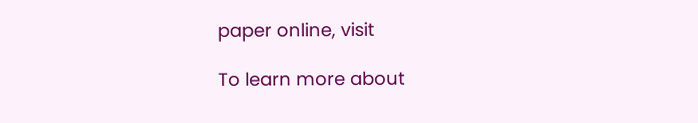paper online, visit

To learn more about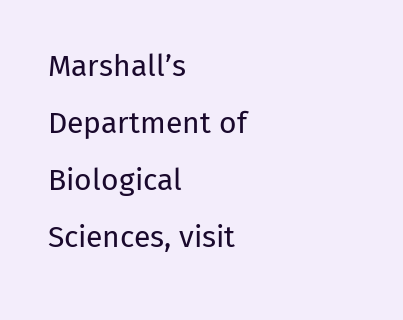Marshall’s Department of Biological Sciences, visit